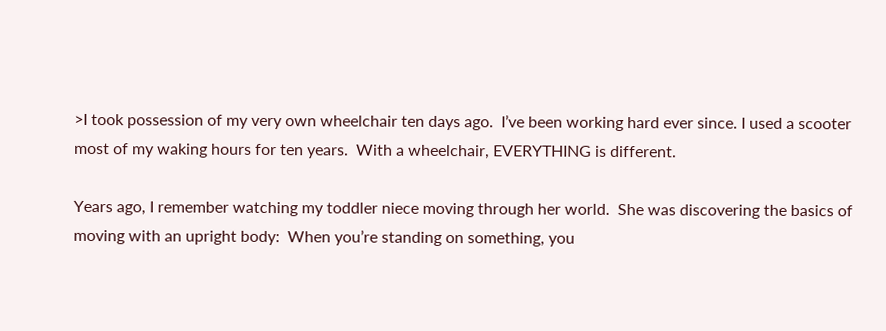>I took possession of my very own wheelchair ten days ago.  I’ve been working hard ever since. I used a scooter most of my waking hours for ten years.  With a wheelchair, EVERYTHING is different.

Years ago, I remember watching my toddler niece moving through her world.  She was discovering the basics of moving with an upright body:  When you’re standing on something, you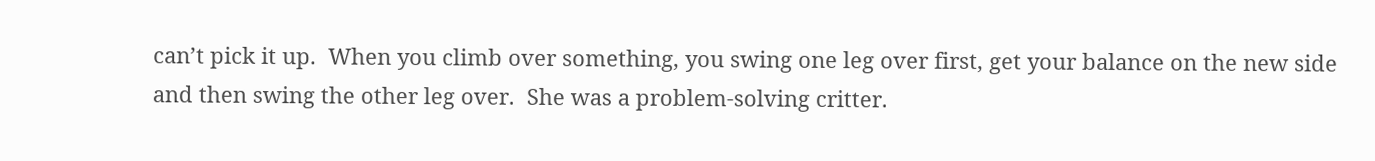can’t pick it up.  When you climb over something, you swing one leg over first, get your balance on the new side and then swing the other leg over.  She was a problem-solving critter.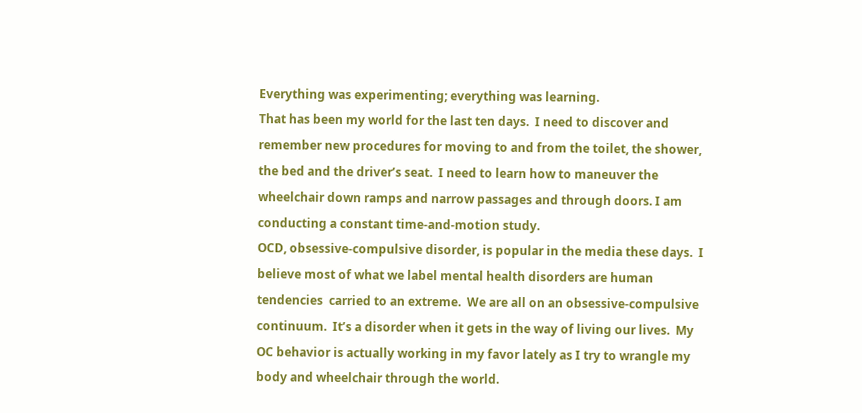Everything was experimenting; everything was learning.
That has been my world for the last ten days.  I need to discover and remember new procedures for moving to and from the toilet, the shower, the bed and the driver’s seat.  I need to learn how to maneuver the wheelchair down ramps and narrow passages and through doors. I am conducting a constant time-and-motion study.
OCD, obsessive-compulsive disorder, is popular in the media these days.  I believe most of what we label mental health disorders are human tendencies  carried to an extreme.  We are all on an obsessive-compulsive continuum.  It’s a disorder when it gets in the way of living our lives.  My OC behavior is actually working in my favor lately as I try to wrangle my body and wheelchair through the world.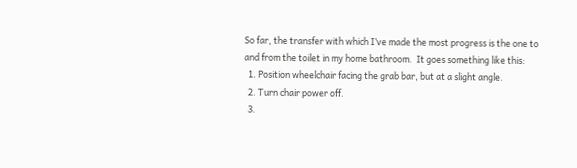So far, the transfer with which I’ve made the most progress is the one to and from the toilet in my home bathroom.  It goes something like this:
  1. Position wheelchair facing the grab bar, but at a slight angle.
  2. Turn chair power off.
  3.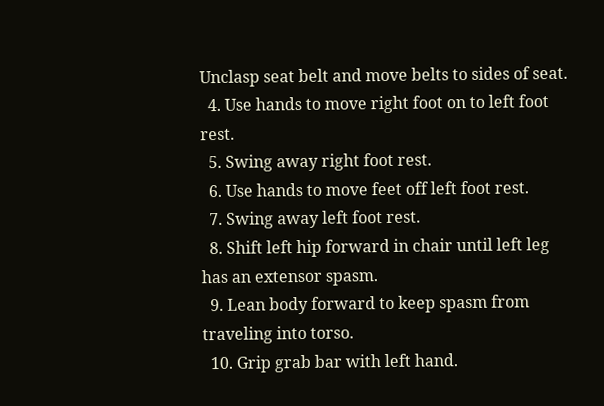Unclasp seat belt and move belts to sides of seat.
  4. Use hands to move right foot on to left foot rest.
  5. Swing away right foot rest.
  6. Use hands to move feet off left foot rest.
  7. Swing away left foot rest.
  8. Shift left hip forward in chair until left leg has an extensor spasm.
  9. Lean body forward to keep spasm from traveling into torso.
  10. Grip grab bar with left hand.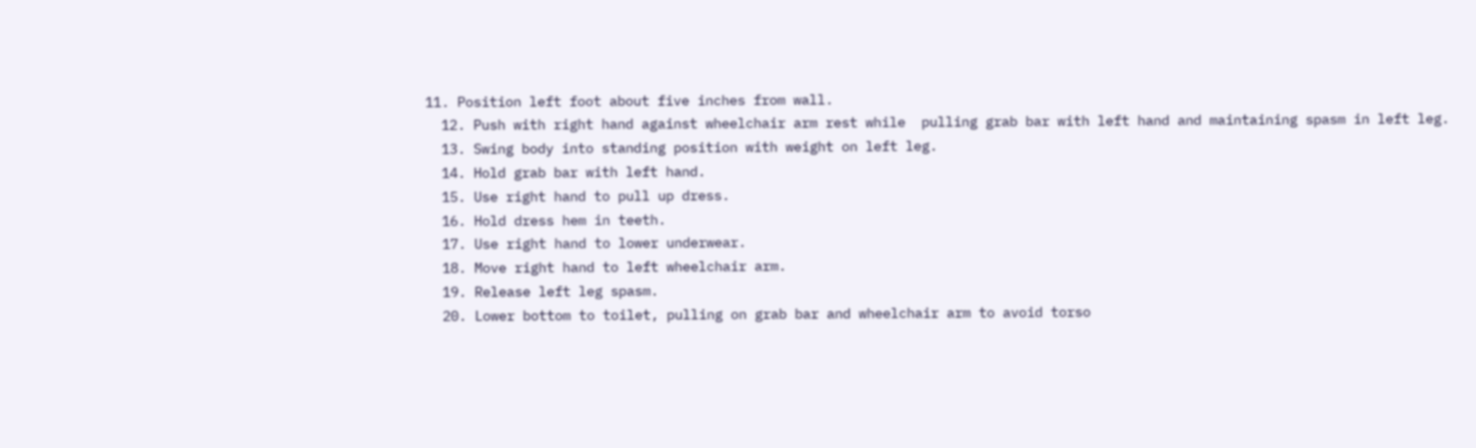11. Position left foot about five inches from wall.
  12. Push with right hand against wheelchair arm rest while  pulling grab bar with left hand and maintaining spasm in left leg.
  13. Swing body into standing position with weight on left leg.
  14. Hold grab bar with left hand.
  15. Use right hand to pull up dress.
  16. Hold dress hem in teeth.
  17. Use right hand to lower underwear.
  18. Move right hand to left wheelchair arm.
  19. Release left leg spasm.
  20. Lower bottom to toilet, pulling on grab bar and wheelchair arm to avoid torso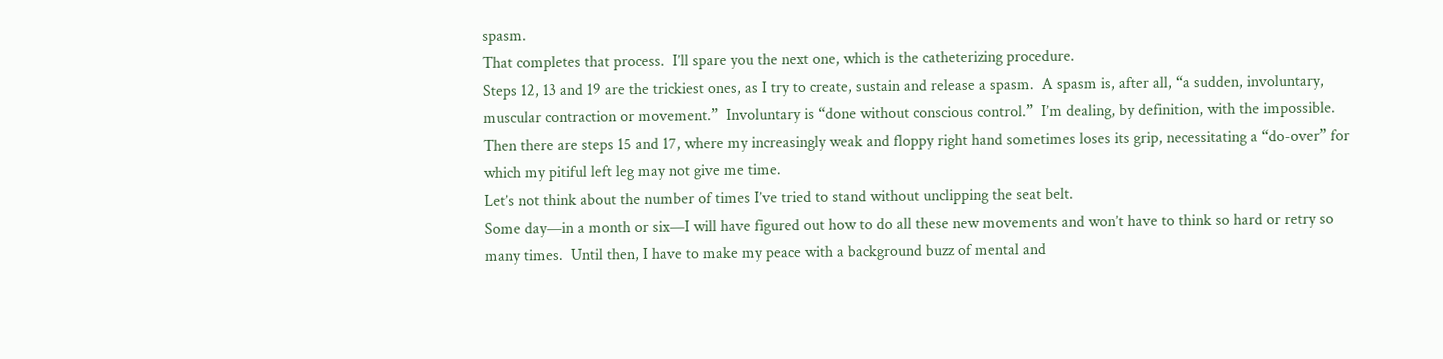spasm.
That completes that process.  I’ll spare you the next one, which is the catheterizing procedure.
Steps 12, 13 and 19 are the trickiest ones, as I try to create, sustain and release a spasm.  A spasm is, after all, “a sudden, involuntary, muscular contraction or movement.”  Involuntary is “done without conscious control.”  I’m dealing, by definition, with the impossible.
Then there are steps 15 and 17, where my increasingly weak and floppy right hand sometimes loses its grip, necessitating a “do-over” for which my pitiful left leg may not give me time.
Let’s not think about the number of times I’ve tried to stand without unclipping the seat belt.
Some day—in a month or six—I will have figured out how to do all these new movements and won’t have to think so hard or retry so many times.  Until then, I have to make my peace with a background buzz of mental and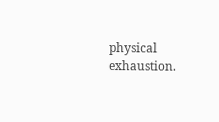physical exhaustion.